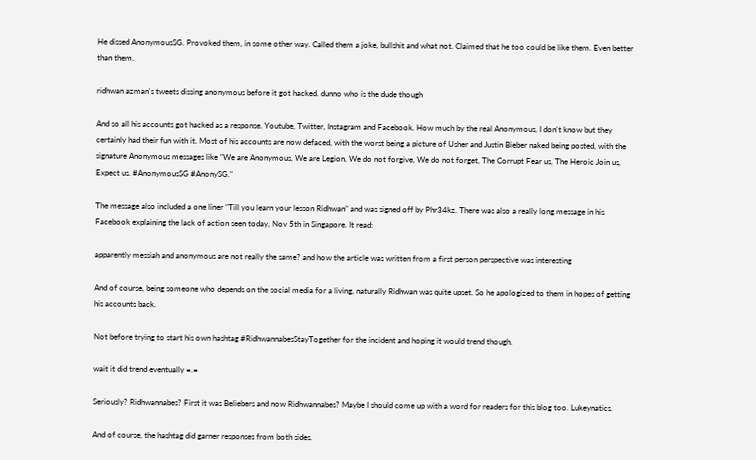He dissed AnonymousSG. Provoked them, in some other way. Called them a joke, bullshit and what not. Claimed that he too could be like them. Even better than them.

ridhwan azman's tweets dissing anonymous before it got hacked. dunno who is the dude though

And so all his accounts got hacked as a response. Youtube, Twitter, Instagram and Facebook. How much by the real Anonymous, I don't know but they certainly had their fun with it. Most of his accounts are now defaced, with the worst being a picture of Usher and Justin Bieber naked being posted, with the signature Anonymous messages like "We are Anonymous, We are Legion, We do not forgive, We do not forget, The Corrupt Fear us, The Heroic Join us, Expect us. #AnonymousSG #AnonySG."

The message also included a one liner "Till you learn your lesson Ridhwan" and was signed off by Phr34kz. There was also a really long message in his Facebook explaining the lack of action seen today, Nov 5th in Singapore. It read:

apparently messiah and anonymous are not really the same? and how the article was written from a first person perspective was interesting

And of course, being someone who depends on the social media for a living, naturally Ridhwan was quite upset. So he apologized to them in hopes of getting his accounts back.

Not before trying to start his own hashtag #RidhwannabesStayTogether for the incident and hoping it would trend though.

wait it did trend eventually =.=

Seriously? Ridhwannabes? First it was Beliebers and now Ridhwannabes? Maybe I should come up with a word for readers for this blog too. Lukeynatics.

And of course, the hashtag did garner responses from both sides.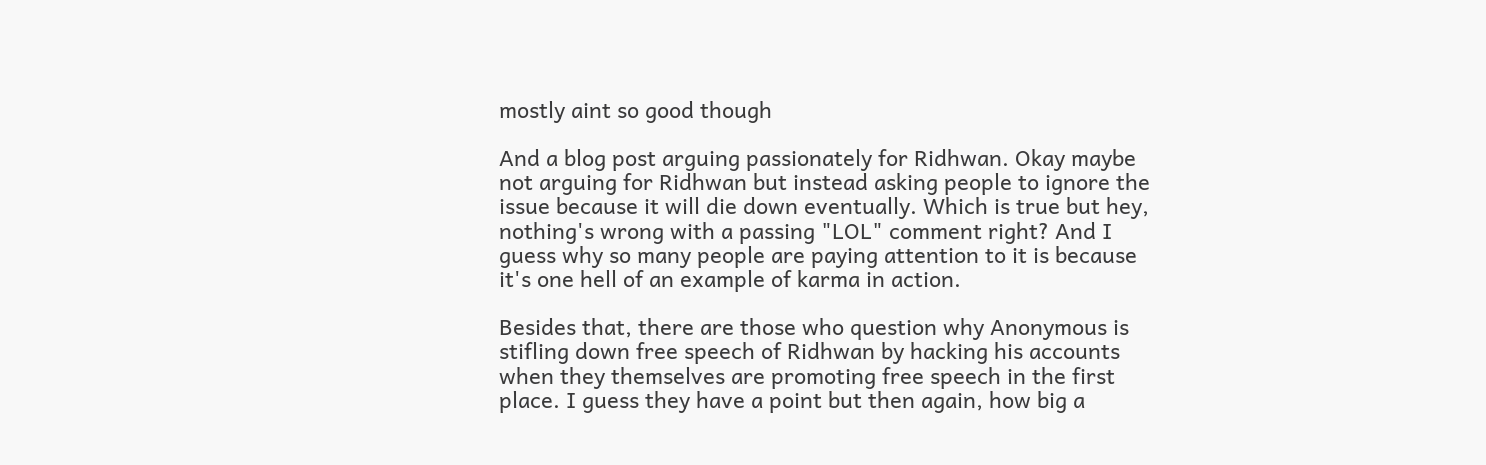mostly aint so good though

And a blog post arguing passionately for Ridhwan. Okay maybe not arguing for Ridhwan but instead asking people to ignore the issue because it will die down eventually. Which is true but hey, nothing's wrong with a passing "LOL" comment right? And I guess why so many people are paying attention to it is because it's one hell of an example of karma in action.

Besides that, there are those who question why Anonymous is stifling down free speech of Ridhwan by hacking his accounts when they themselves are promoting free speech in the first place. I guess they have a point but then again, how big a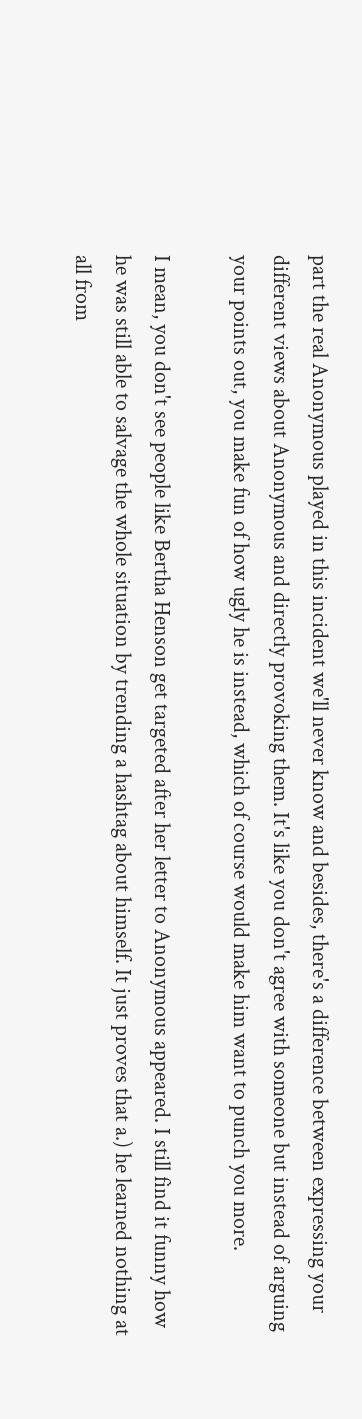part the real Anonymous played in this incident we'll never know and besides, there's a difference between expressing your different views about Anonymous and directly provoking them. It's like you don't agree with someone but instead of arguing your points out, you make fun of how ugly he is instead, which of course would make him want to punch you more.

I mean, you don't see people like Bertha Henson get targeted after her letter to Anonymous appeared. I still find it funny how he was still able to salvage the whole situation by trending a hashtag about himself. It just proves that a.) he learned nothing at all from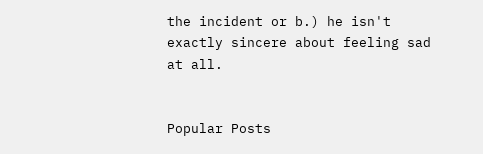the incident or b.) he isn't exactly sincere about feeling sad at all.


Popular Posts